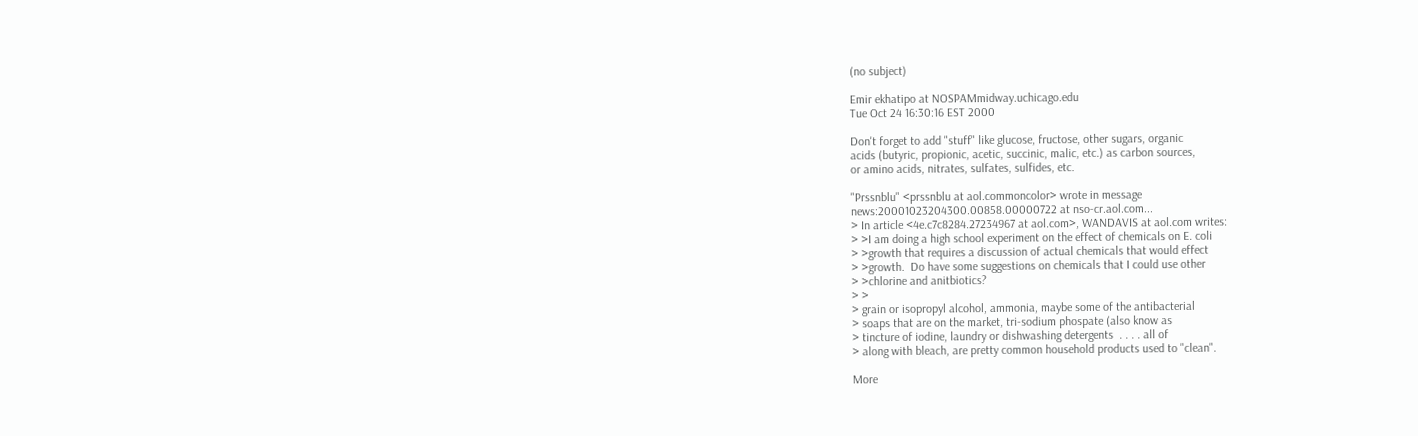(no subject)

Emir ekhatipo at NOSPAMmidway.uchicago.edu
Tue Oct 24 16:30:16 EST 2000

Don't forget to add "stuff" like glucose, fructose, other sugars, organic
acids (butyric, propionic, acetic, succinic, malic, etc.) as carbon sources,
or amino acids, nitrates, sulfates, sulfides, etc.

"Prssnblu" <prssnblu at aol.commoncolor> wrote in message
news:20001023204300.00858.00000722 at nso-cr.aol.com...
> In article <4e.c7c8284.27234967 at aol.com>, WANDAVIS at aol.com writes:
> >I am doing a high school experiment on the effect of chemicals on E. coli
> >growth that requires a discussion of actual chemicals that would effect
> >growth.  Do have some suggestions on chemicals that I could use other
> >chlorine and anitbiotics?
> >
> grain or isopropyl alcohol, ammonia, maybe some of the antibacterial
> soaps that are on the market, tri-sodium phospate (also know as
> tincture of iodine, laundry or dishwashing detergents  . . . . all of
> along with bleach, are pretty common household products used to "clean".

More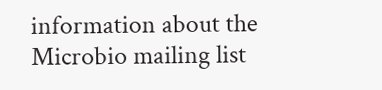information about the Microbio mailing list